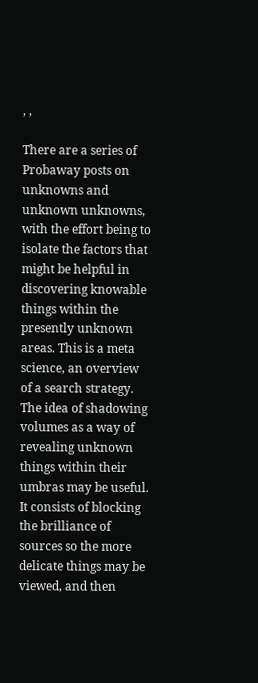, ,

There are a series of Probaway posts on unknowns and unknown unknowns, with the effort being to isolate the factors that might be helpful in discovering knowable things within the presently unknown areas. This is a meta science, an overview of a search strategy. The idea of shadowing volumes as a way of revealing unknown things within their umbras may be useful. It consists of blocking the brilliance of sources so the more delicate things may be viewed, and then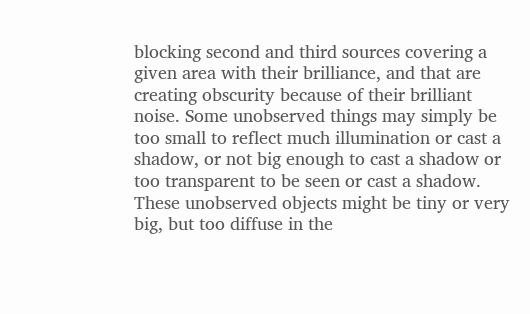blocking second and third sources covering a given area with their brilliance, and that are creating obscurity because of their brilliant noise. Some unobserved things may simply be too small to reflect much illumination or cast a shadow, or not big enough to cast a shadow or too transparent to be seen or cast a shadow. These unobserved objects might be tiny or very big, but too diffuse in the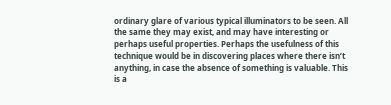ordinary glare of various typical illuminators to be seen. All the same they may exist, and may have interesting or perhaps useful properties. Perhaps the usefulness of this technique would be in discovering places where there isn’t anything, in case the absence of something is valuable. This is a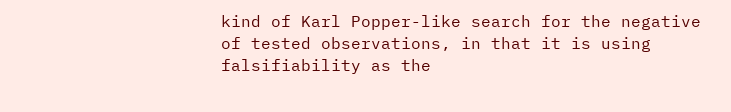kind of Karl Popper-like search for the negative of tested observations, in that it is using falsifiability as the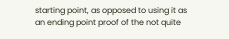starting point, as opposed to using it as an ending point proof of the not quite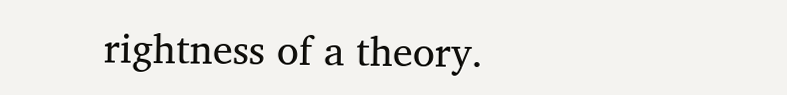rightness of a theory.